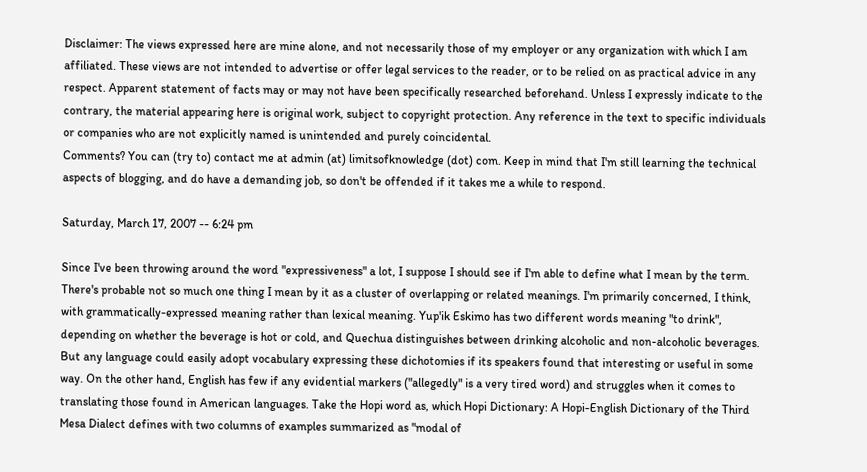Disclaimer: The views expressed here are mine alone, and not necessarily those of my employer or any organization with which I am affiliated. These views are not intended to advertise or offer legal services to the reader, or to be relied on as practical advice in any respect. Apparent statement of facts may or may not have been specifically researched beforehand. Unless I expressly indicate to the contrary, the material appearing here is original work, subject to copyright protection. Any reference in the text to specific individuals or companies who are not explicitly named is unintended and purely coincidental.
Comments? You can (try to) contact me at admin (at) limitsofknowledge (dot) com. Keep in mind that I'm still learning the technical aspects of blogging, and do have a demanding job, so don't be offended if it takes me a while to respond.

Saturday, March 17, 2007 -- 6:24 pm

Since I've been throwing around the word "expressiveness" a lot, I suppose I should see if I'm able to define what I mean by the term. There's probable not so much one thing I mean by it as a cluster of overlapping or related meanings. I'm primarily concerned, I think, with grammatically-expressed meaning rather than lexical meaning. Yup'ik Eskimo has two different words meaning "to drink", depending on whether the beverage is hot or cold, and Quechua distinguishes between drinking alcoholic and non-alcoholic beverages. But any language could easily adopt vocabulary expressing these dichotomies if its speakers found that interesting or useful in some way. On the other hand, English has few if any evidential markers ("allegedly" is a very tired word) and struggles when it comes to translating those found in American languages. Take the Hopi word as, which Hopi Dictionary: A Hopi-English Dictionary of the Third Mesa Dialect defines with two columns of examples summarized as "modal of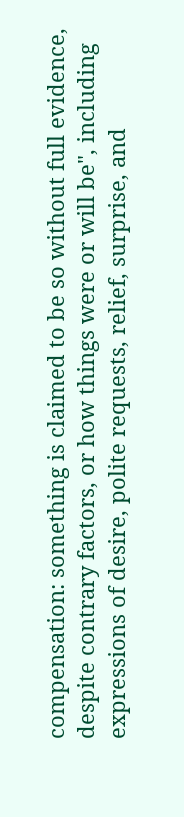compensation: something is claimed to be so without full evidence, despite contrary factors, or how things were or will be", including expressions of desire, polite requests, relief, surprise, and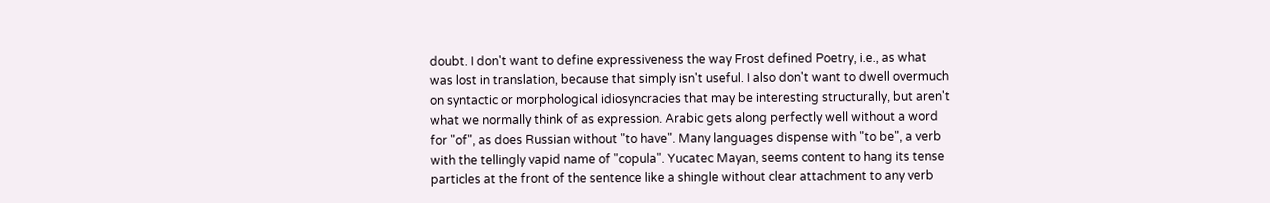doubt. I don't want to define expressiveness the way Frost defined Poetry, i.e., as what was lost in translation, because that simply isn't useful. I also don't want to dwell overmuch on syntactic or morphological idiosyncracies that may be interesting structurally, but aren't what we normally think of as expression. Arabic gets along perfectly well without a word for "of", as does Russian without "to have". Many languages dispense with "to be", a verb with the tellingly vapid name of "copula". Yucatec Mayan, seems content to hang its tense particles at the front of the sentence like a shingle without clear attachment to any verb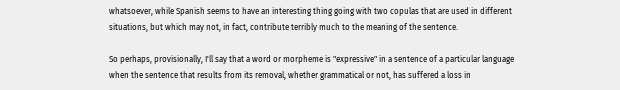whatsoever, while Spanish seems to have an interesting thing going with two copulas that are used in different situations, but which may not, in fact, contribute terribly much to the meaning of the sentence.

So perhaps, provisionally, I'll say that a word or morpheme is "expressive" in a sentence of a particular language when the sentence that results from its removal, whether grammatical or not, has suffered a loss in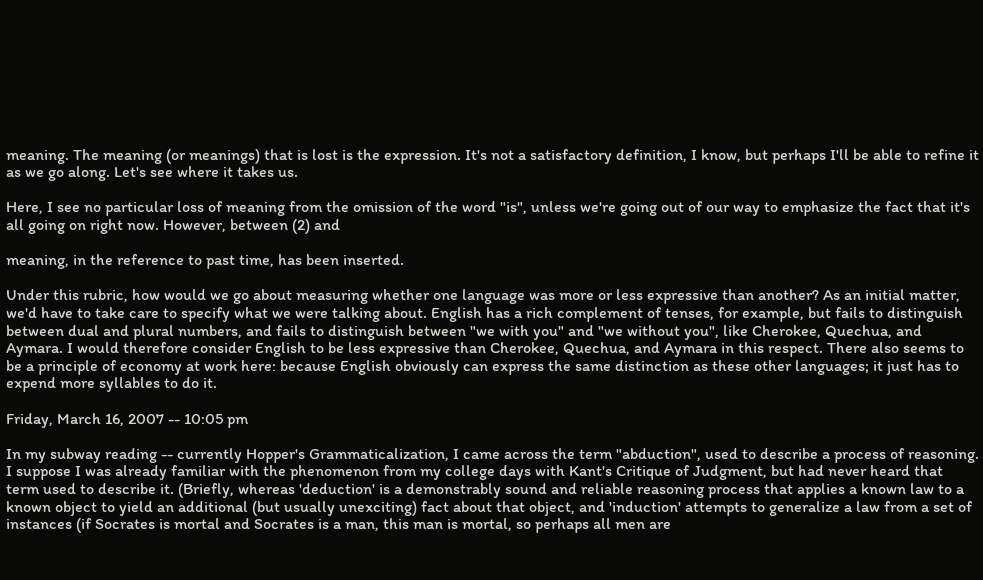meaning. The meaning (or meanings) that is lost is the expression. It's not a satisfactory definition, I know, but perhaps I'll be able to refine it as we go along. Let's see where it takes us.

Here, I see no particular loss of meaning from the omission of the word "is", unless we're going out of our way to emphasize the fact that it's all going on right now. However, between (2) and

meaning, in the reference to past time, has been inserted.

Under this rubric, how would we go about measuring whether one language was more or less expressive than another? As an initial matter, we'd have to take care to specify what we were talking about. English has a rich complement of tenses, for example, but fails to distinguish between dual and plural numbers, and fails to distinguish between "we with you" and "we without you", like Cherokee, Quechua, and Aymara. I would therefore consider English to be less expressive than Cherokee, Quechua, and Aymara in this respect. There also seems to be a principle of economy at work here: because English obviously can express the same distinction as these other languages; it just has to expend more syllables to do it.

Friday, March 16, 2007 -- 10:05 pm

In my subway reading -- currently Hopper's Grammaticalization, I came across the term "abduction", used to describe a process of reasoning. I suppose I was already familiar with the phenomenon from my college days with Kant's Critique of Judgment, but had never heard that term used to describe it. (Briefly, whereas 'deduction' is a demonstrably sound and reliable reasoning process that applies a known law to a known object to yield an additional (but usually unexciting) fact about that object, and 'induction' attempts to generalize a law from a set of instances (if Socrates is mortal and Socrates is a man, this man is mortal, so perhaps all men are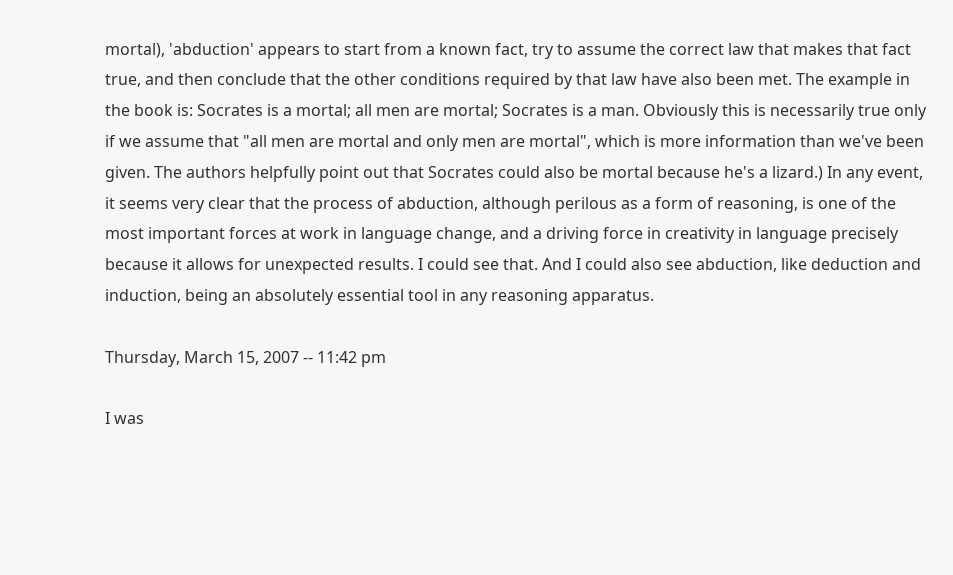mortal), 'abduction' appears to start from a known fact, try to assume the correct law that makes that fact true, and then conclude that the other conditions required by that law have also been met. The example in the book is: Socrates is a mortal; all men are mortal; Socrates is a man. Obviously this is necessarily true only if we assume that "all men are mortal and only men are mortal", which is more information than we've been given. The authors helpfully point out that Socrates could also be mortal because he's a lizard.) In any event, it seems very clear that the process of abduction, although perilous as a form of reasoning, is one of the most important forces at work in language change, and a driving force in creativity in language precisely because it allows for unexpected results. I could see that. And I could also see abduction, like deduction and induction, being an absolutely essential tool in any reasoning apparatus.

Thursday, March 15, 2007 -- 11:42 pm

I was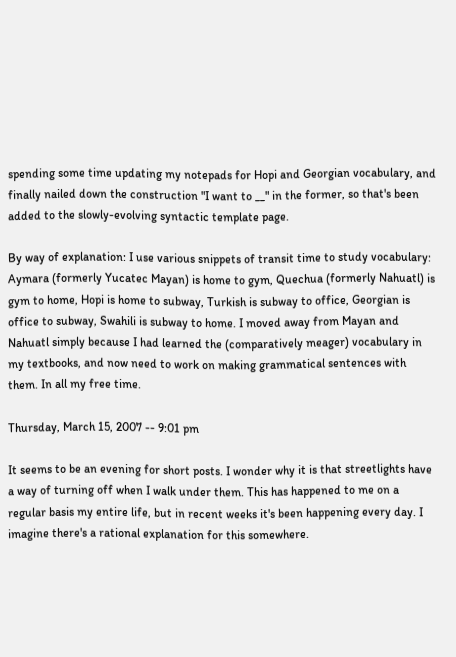spending some time updating my notepads for Hopi and Georgian vocabulary, and finally nailed down the construction "I want to __" in the former, so that's been added to the slowly-evolving syntactic template page.

By way of explanation: I use various snippets of transit time to study vocabulary: Aymara (formerly Yucatec Mayan) is home to gym, Quechua (formerly Nahuatl) is gym to home, Hopi is home to subway, Turkish is subway to office, Georgian is office to subway, Swahili is subway to home. I moved away from Mayan and Nahuatl simply because I had learned the (comparatively meager) vocabulary in my textbooks, and now need to work on making grammatical sentences with them. In all my free time.

Thursday, March 15, 2007 -- 9:01 pm

It seems to be an evening for short posts. I wonder why it is that streetlights have a way of turning off when I walk under them. This has happened to me on a regular basis my entire life, but in recent weeks it's been happening every day. I imagine there's a rational explanation for this somewhere.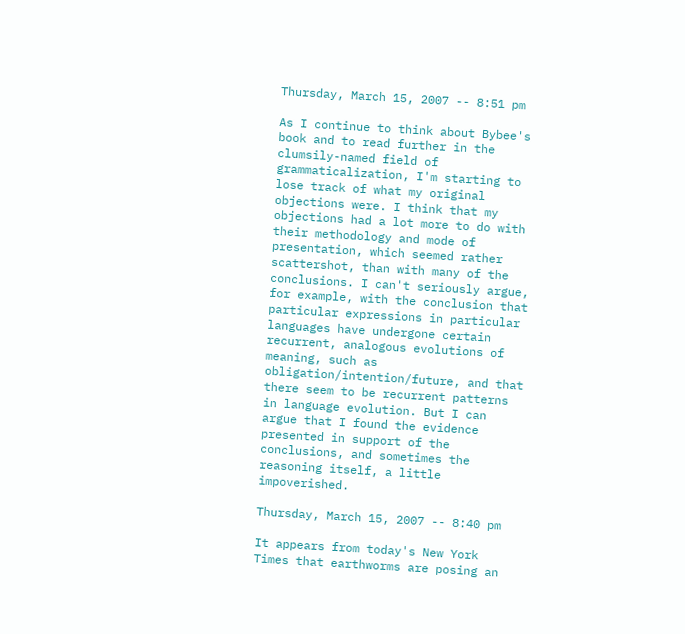Thursday, March 15, 2007 -- 8:51 pm

As I continue to think about Bybee's book and to read further in the clumsily-named field of grammaticalization, I'm starting to lose track of what my original objections were. I think that my objections had a lot more to do with their methodology and mode of presentation, which seemed rather scattershot, than with many of the conclusions. I can't seriously argue, for example, with the conclusion that particular expressions in particular languages have undergone certain recurrent, analogous evolutions of meaning, such as obligation/intention/future, and that there seem to be recurrent patterns in language evolution. But I can argue that I found the evidence presented in support of the conclusions, and sometimes the reasoning itself, a little impoverished.

Thursday, March 15, 2007 -- 8:40 pm

It appears from today's New York Times that earthworms are posing an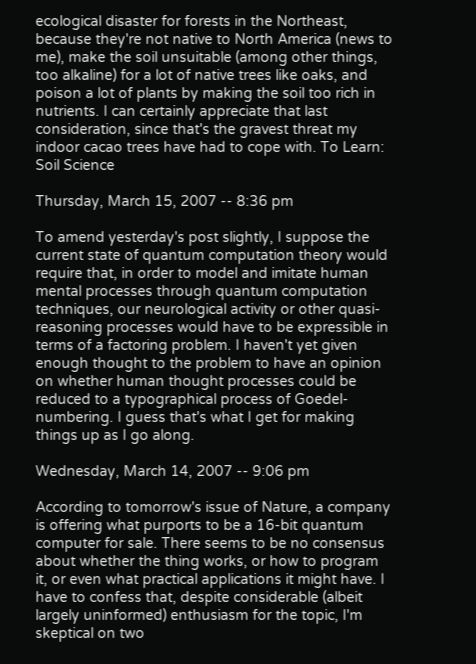ecological disaster for forests in the Northeast, because they're not native to North America (news to me), make the soil unsuitable (among other things, too alkaline) for a lot of native trees like oaks, and poison a lot of plants by making the soil too rich in nutrients. I can certainly appreciate that last consideration, since that's the gravest threat my indoor cacao trees have had to cope with. To Learn: Soil Science

Thursday, March 15, 2007 -- 8:36 pm

To amend yesterday's post slightly, I suppose the current state of quantum computation theory would require that, in order to model and imitate human mental processes through quantum computation techniques, our neurological activity or other quasi-reasoning processes would have to be expressible in terms of a factoring problem. I haven't yet given enough thought to the problem to have an opinion on whether human thought processes could be reduced to a typographical process of Goedel-numbering. I guess that's what I get for making things up as I go along.

Wednesday, March 14, 2007 -- 9:06 pm

According to tomorrow's issue of Nature, a company is offering what purports to be a 16-bit quantum computer for sale. There seems to be no consensus about whether the thing works, or how to program it, or even what practical applications it might have. I have to confess that, despite considerable (albeit largely uninformed) enthusiasm for the topic, I'm skeptical on two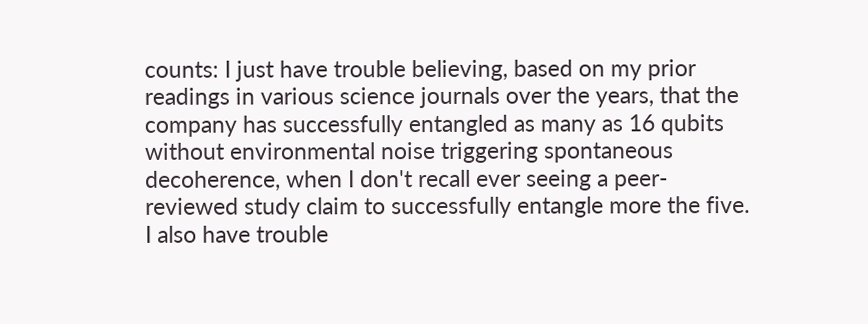counts: I just have trouble believing, based on my prior readings in various science journals over the years, that the company has successfully entangled as many as 16 qubits without environmental noise triggering spontaneous decoherence, when I don't recall ever seeing a peer-reviewed study claim to successfully entangle more the five. I also have trouble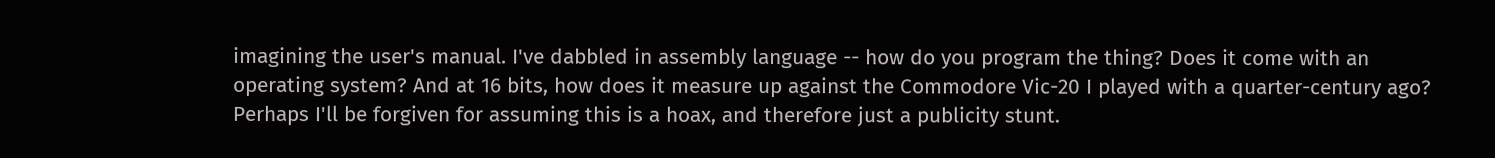imagining the user's manual. I've dabbled in assembly language -- how do you program the thing? Does it come with an operating system? And at 16 bits, how does it measure up against the Commodore Vic-20 I played with a quarter-century ago? Perhaps I'll be forgiven for assuming this is a hoax, and therefore just a publicity stunt.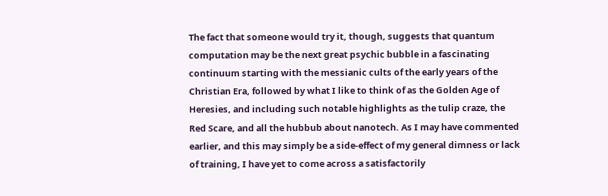The fact that someone would try it, though, suggests that quantum computation may be the next great psychic bubble in a fascinating continuum starting with the messianic cults of the early years of the Christian Era, followed by what I like to think of as the Golden Age of Heresies, and including such notable highlights as the tulip craze, the Red Scare, and all the hubbub about nanotech. As I may have commented earlier, and this may simply be a side-effect of my general dimness or lack of training, I have yet to come across a satisfactorily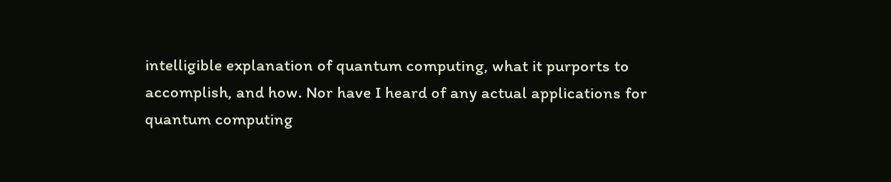intelligible explanation of quantum computing, what it purports to accomplish, and how. Nor have I heard of any actual applications for quantum computing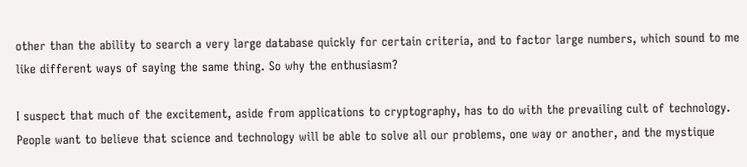other than the ability to search a very large database quickly for certain criteria, and to factor large numbers, which sound to me like different ways of saying the same thing. So why the enthusiasm?

I suspect that much of the excitement, aside from applications to cryptography, has to do with the prevailing cult of technology. People want to believe that science and technology will be able to solve all our problems, one way or another, and the mystique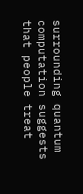surrounding quantum computation suggests that people treat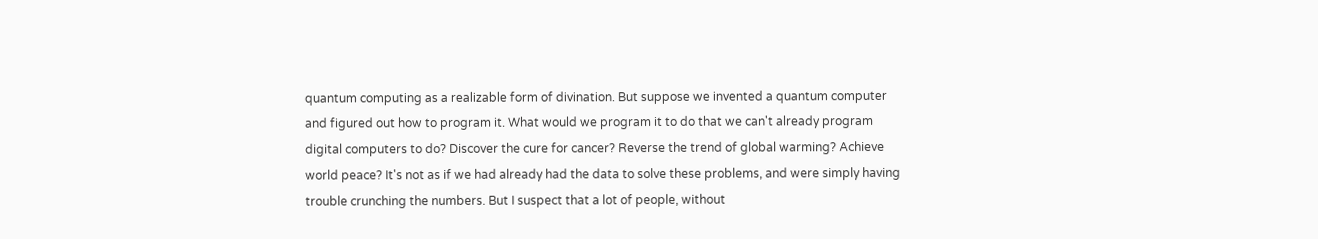quantum computing as a realizable form of divination. But suppose we invented a quantum computer and figured out how to program it. What would we program it to do that we can't already program digital computers to do? Discover the cure for cancer? Reverse the trend of global warming? Achieve world peace? It's not as if we had already had the data to solve these problems, and were simply having trouble crunching the numbers. But I suspect that a lot of people, without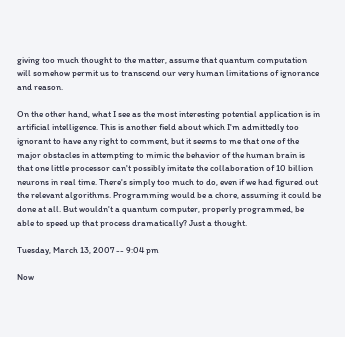giving too much thought to the matter, assume that quantum computation will somehow permit us to transcend our very human limitations of ignorance and reason.

On the other hand, what I see as the most interesting potential application is in artificial intelligence. This is another field about which I'm admittedly too ignorant to have any right to comment, but it seems to me that one of the major obstacles in attempting to mimic the behavior of the human brain is that one little processor can't possibly imitate the collaboration of 10 billion neurons in real time. There's simply too much to do, even if we had figured out the relevant algorithms. Programming would be a chore, assuming it could be done at all. But wouldn't a quantum computer, properly programmed, be able to speed up that process dramatically? Just a thought.

Tuesday, March 13, 2007 -- 9:04 pm

Now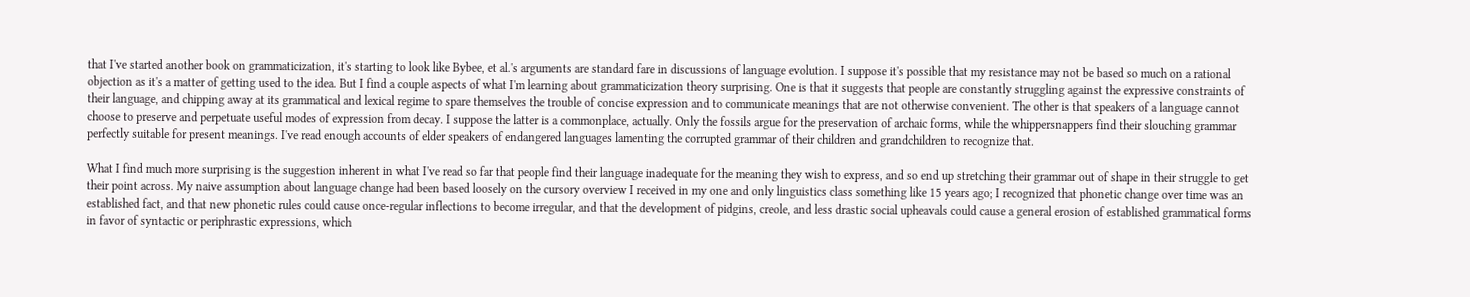that I've started another book on grammaticization, it's starting to look like Bybee, et al.'s arguments are standard fare in discussions of language evolution. I suppose it's possible that my resistance may not be based so much on a rational objection as it's a matter of getting used to the idea. But I find a couple aspects of what I'm learning about grammaticization theory surprising. One is that it suggests that people are constantly struggling against the expressive constraints of their language, and chipping away at its grammatical and lexical regime to spare themselves the trouble of concise expression and to communicate meanings that are not otherwise convenient. The other is that speakers of a language cannot choose to preserve and perpetuate useful modes of expression from decay. I suppose the latter is a commonplace, actually. Only the fossils argue for the preservation of archaic forms, while the whippersnappers find their slouching grammar perfectly suitable for present meanings. I've read enough accounts of elder speakers of endangered languages lamenting the corrupted grammar of their children and grandchildren to recognize that.

What I find much more surprising is the suggestion inherent in what I've read so far that people find their language inadequate for the meaning they wish to express, and so end up stretching their grammar out of shape in their struggle to get their point across. My naive assumption about language change had been based loosely on the cursory overview I received in my one and only linguistics class something like 15 years ago; I recognized that phonetic change over time was an established fact, and that new phonetic rules could cause once-regular inflections to become irregular, and that the development of pidgins, creole, and less drastic social upheavals could cause a general erosion of established grammatical forms in favor of syntactic or periphrastic expressions, which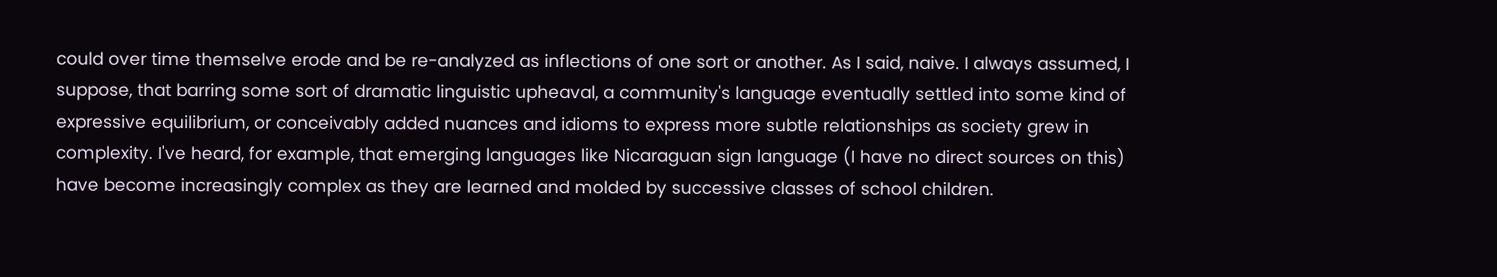could over time themselve erode and be re-analyzed as inflections of one sort or another. As I said, naive. I always assumed, I suppose, that barring some sort of dramatic linguistic upheaval, a community's language eventually settled into some kind of expressive equilibrium, or conceivably added nuances and idioms to express more subtle relationships as society grew in complexity. I've heard, for example, that emerging languages like Nicaraguan sign language (I have no direct sources on this) have become increasingly complex as they are learned and molded by successive classes of school children.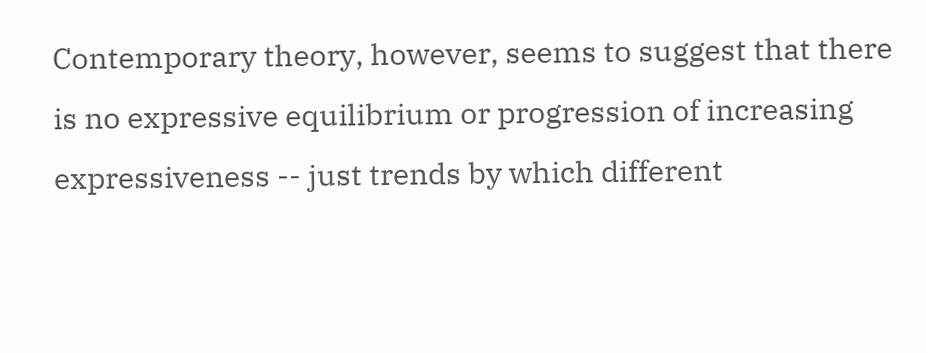Contemporary theory, however, seems to suggest that there is no expressive equilibrium or progression of increasing expressiveness -- just trends by which different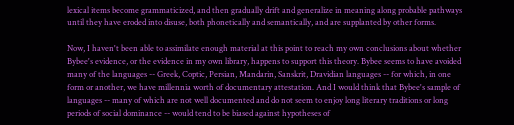lexical items become grammaticized, and then gradually drift and generalize in meaning along probable pathways until they have eroded into disuse, both phonetically and semantically, and are supplanted by other forms.

Now, I haven't been able to assimilate enough material at this point to reach my own conclusions about whether Bybee's evidence, or the evidence in my own library, happens to support this theory. Bybee seems to have avoided many of the languages -- Greek, Coptic, Persian, Mandarin, Sanskrit, Dravidian languages -- for which, in one form or another, we have millennia worth of documentary attestation. And I would think that Bybee's sample of languages -- many of which are not well documented and do not seem to enjoy long literary traditions or long periods of social dominance -- would tend to be biased against hypotheses of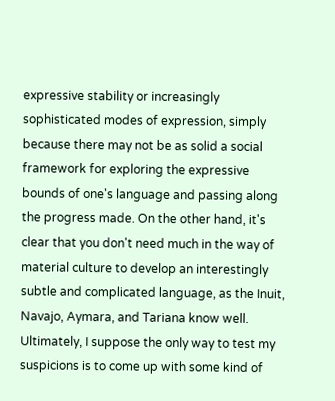expressive stability or increasingly sophisticated modes of expression, simply because there may not be as solid a social framework for exploring the expressive bounds of one's language and passing along the progress made. On the other hand, it's clear that you don't need much in the way of material culture to develop an interestingly subtle and complicated language, as the Inuit, Navajo, Aymara, and Tariana know well. Ultimately, I suppose the only way to test my suspicions is to come up with some kind of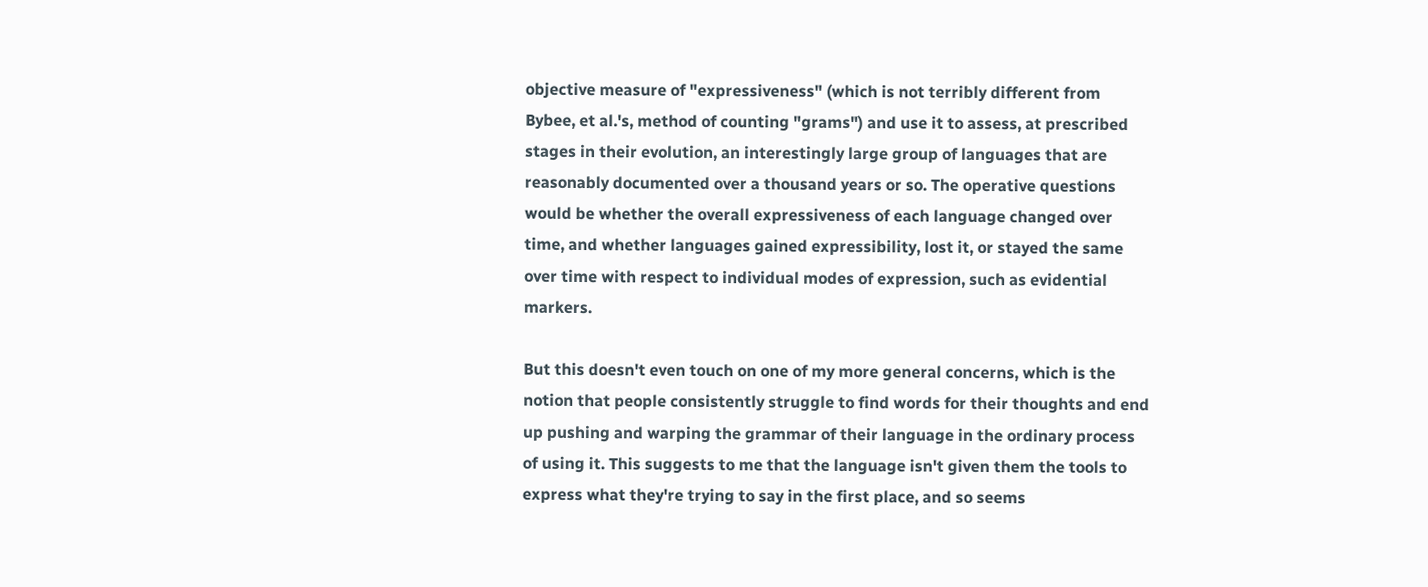objective measure of "expressiveness" (which is not terribly different from Bybee, et al.'s, method of counting "grams") and use it to assess, at prescribed stages in their evolution, an interestingly large group of languages that are reasonably documented over a thousand years or so. The operative questions would be whether the overall expressiveness of each language changed over time, and whether languages gained expressibility, lost it, or stayed the same over time with respect to individual modes of expression, such as evidential markers.

But this doesn't even touch on one of my more general concerns, which is the notion that people consistently struggle to find words for their thoughts and end up pushing and warping the grammar of their language in the ordinary process of using it. This suggests to me that the language isn't given them the tools to express what they're trying to say in the first place, and so seems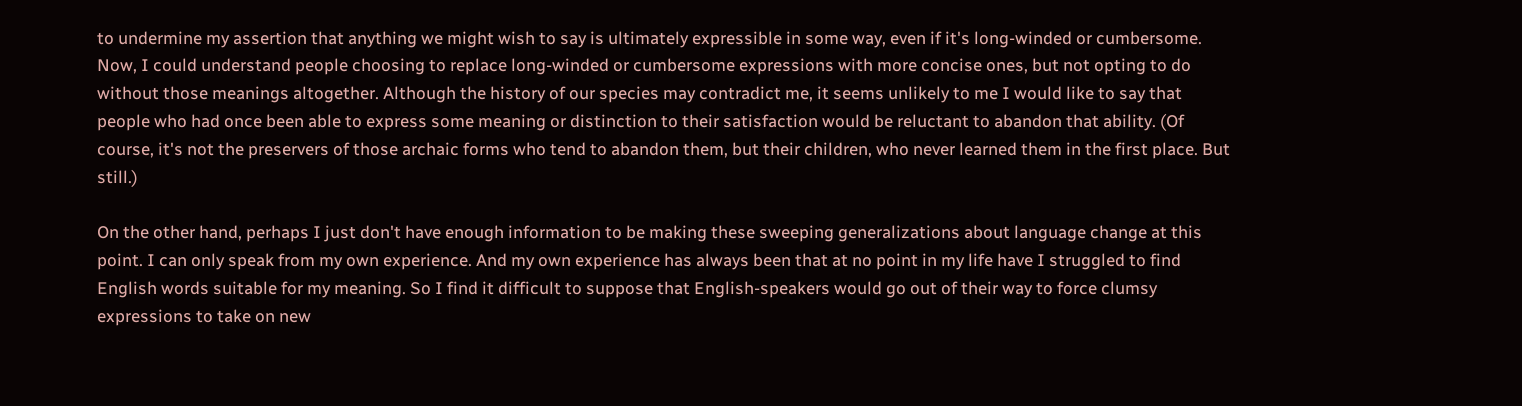to undermine my assertion that anything we might wish to say is ultimately expressible in some way, even if it's long-winded or cumbersome. Now, I could understand people choosing to replace long-winded or cumbersome expressions with more concise ones, but not opting to do without those meanings altogether. Although the history of our species may contradict me, it seems unlikely to me I would like to say that people who had once been able to express some meaning or distinction to their satisfaction would be reluctant to abandon that ability. (Of course, it's not the preservers of those archaic forms who tend to abandon them, but their children, who never learned them in the first place. But still.)

On the other hand, perhaps I just don't have enough information to be making these sweeping generalizations about language change at this point. I can only speak from my own experience. And my own experience has always been that at no point in my life have I struggled to find English words suitable for my meaning. So I find it difficult to suppose that English-speakers would go out of their way to force clumsy expressions to take on new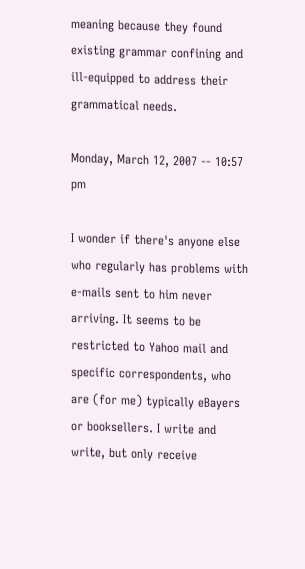meaning because they found existing grammar confining and ill-equipped to address their grammatical needs.

Monday, March 12, 2007 -- 10:57 pm

I wonder if there's anyone else who regularly has problems with e-mails sent to him never arriving. It seems to be restricted to Yahoo mail and specific correspondents, who are (for me) typically eBayers or booksellers. I write and write, but only receive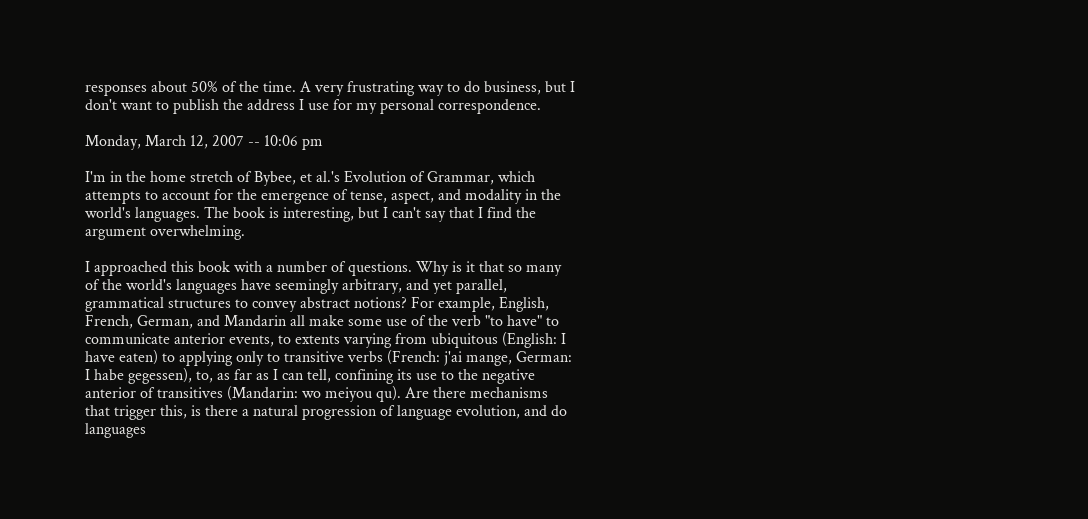responses about 50% of the time. A very frustrating way to do business, but I don't want to publish the address I use for my personal correspondence.

Monday, March 12, 2007 -- 10:06 pm

I'm in the home stretch of Bybee, et al.'s Evolution of Grammar, which attempts to account for the emergence of tense, aspect, and modality in the world's languages. The book is interesting, but I can't say that I find the argument overwhelming.

I approached this book with a number of questions. Why is it that so many of the world's languages have seemingly arbitrary, and yet parallel, grammatical structures to convey abstract notions? For example, English, French, German, and Mandarin all make some use of the verb "to have" to communicate anterior events, to extents varying from ubiquitous (English: I have eaten) to applying only to transitive verbs (French: j'ai mange, German: I habe gegessen), to, as far as I can tell, confining its use to the negative anterior of transitives (Mandarin: wo meiyou qu). Are there mechanisms that trigger this, is there a natural progression of language evolution, and do languages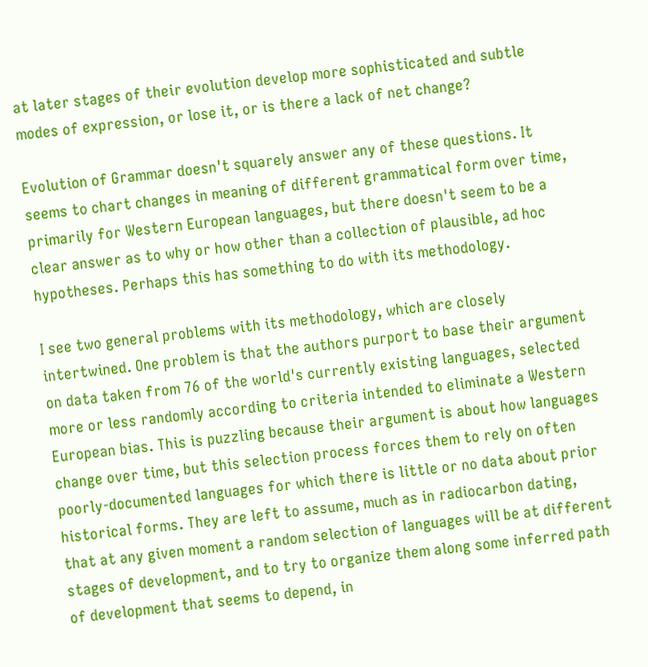at later stages of their evolution develop more sophisticated and subtle modes of expression, or lose it, or is there a lack of net change?

Evolution of Grammar doesn't squarely answer any of these questions. It seems to chart changes in meaning of different grammatical form over time, primarily for Western European languages, but there doesn't seem to be a clear answer as to why or how other than a collection of plausible, ad hoc hypotheses. Perhaps this has something to do with its methodology.

I see two general problems with its methodology, which are closely intertwined. One problem is that the authors purport to base their argument on data taken from 76 of the world's currently existing languages, selected more or less randomly according to criteria intended to eliminate a Western European bias. This is puzzling because their argument is about how languages change over time, but this selection process forces them to rely on often poorly-documented languages for which there is little or no data about prior historical forms. They are left to assume, much as in radiocarbon dating, that at any given moment a random selection of languages will be at different stages of development, and to try to organize them along some inferred path of development that seems to depend, in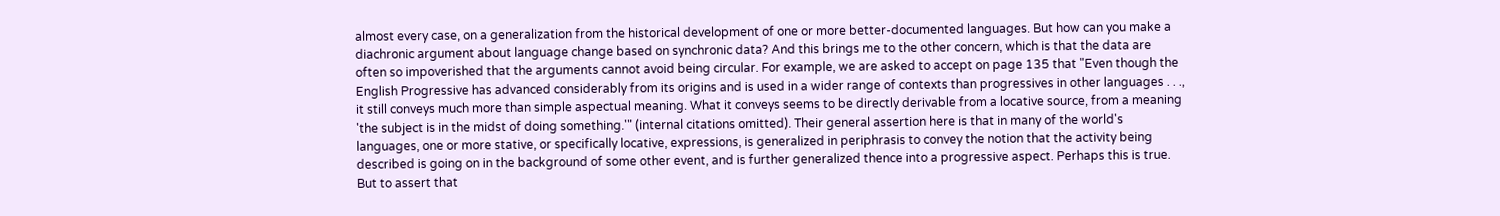almost every case, on a generalization from the historical development of one or more better-documented languages. But how can you make a diachronic argument about language change based on synchronic data? And this brings me to the other concern, which is that the data are often so impoverished that the arguments cannot avoid being circular. For example, we are asked to accept on page 135 that "Even though the English Progressive has advanced considerably from its origins and is used in a wider range of contexts than progressives in other languages . . ., it still conveys much more than simple aspectual meaning. What it conveys seems to be directly derivable from a locative source, from a meaning 'the subject is in the midst of doing something.'" (internal citations omitted). Their general assertion here is that in many of the world's languages, one or more stative, or specifically locative, expressions, is generalized in periphrasis to convey the notion that the activity being described is going on in the background of some other event, and is further generalized thence into a progressive aspect. Perhaps this is true. But to assert that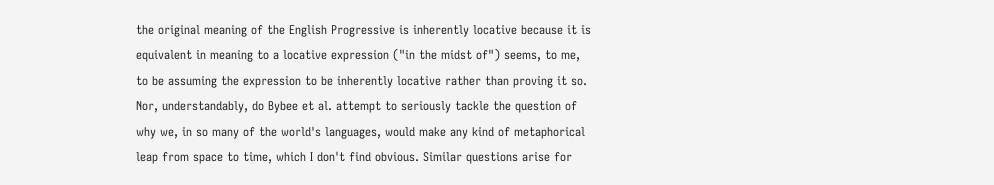the original meaning of the English Progressive is inherently locative because it is equivalent in meaning to a locative expression ("in the midst of") seems, to me, to be assuming the expression to be inherently locative rather than proving it so. Nor, understandably, do Bybee et al. attempt to seriously tackle the question of why we, in so many of the world's languages, would make any kind of metaphorical leap from space to time, which I don't find obvious. Similar questions arise for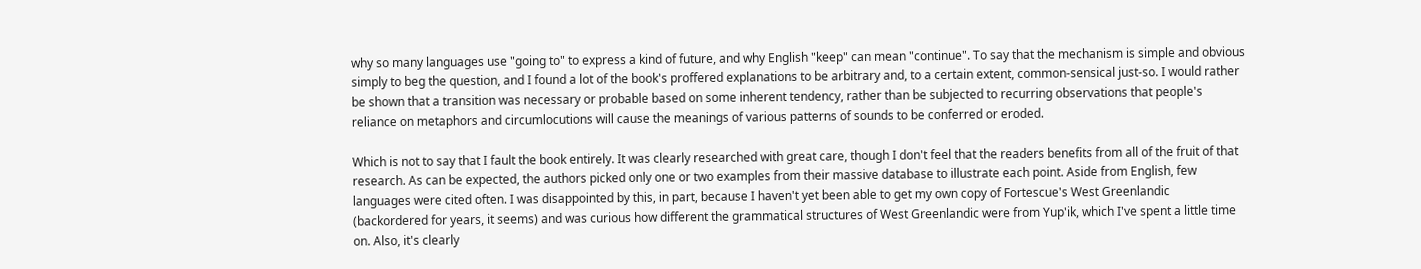why so many languages use "going to" to express a kind of future, and why English "keep" can mean "continue". To say that the mechanism is simple and obvious simply to beg the question, and I found a lot of the book's proffered explanations to be arbitrary and, to a certain extent, common-sensical just-so. I would rather be shown that a transition was necessary or probable based on some inherent tendency, rather than be subjected to recurring observations that people's reliance on metaphors and circumlocutions will cause the meanings of various patterns of sounds to be conferred or eroded.

Which is not to say that I fault the book entirely. It was clearly researched with great care, though I don't feel that the readers benefits from all of the fruit of that research. As can be expected, the authors picked only one or two examples from their massive database to illustrate each point. Aside from English, few languages were cited often. I was disappointed by this, in part, because I haven't yet been able to get my own copy of Fortescue's West Greenlandic (backordered for years, it seems) and was curious how different the grammatical structures of West Greenlandic were from Yup'ik, which I've spent a little time on. Also, it's clearly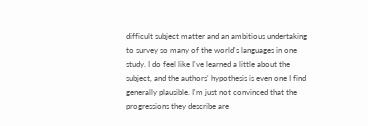difficult subject matter and an ambitious undertaking to survey so many of the world's languages in one study. I do feel like I've learned a little about the subject, and the authors' hypothesis is even one I find generally plausible. I'm just not convinced that the progressions they describe are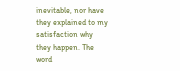inevitable, nor have they explained to my satisfaction why they happen. The word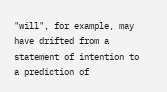"will", for example, may have drifted from a statement of intention to a prediction of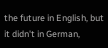the future in English, but it didn't in German,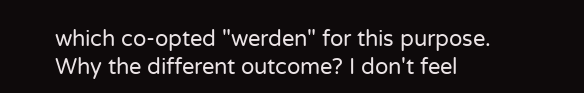which co-opted "werden" for this purpose. Why the different outcome? I don't feel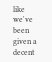like we've been given a decent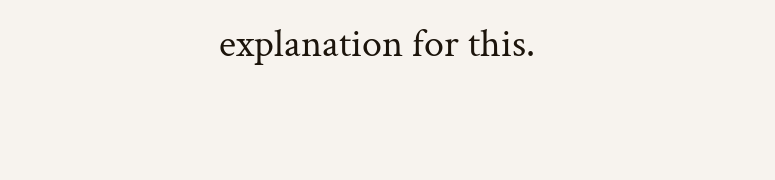explanation for this.